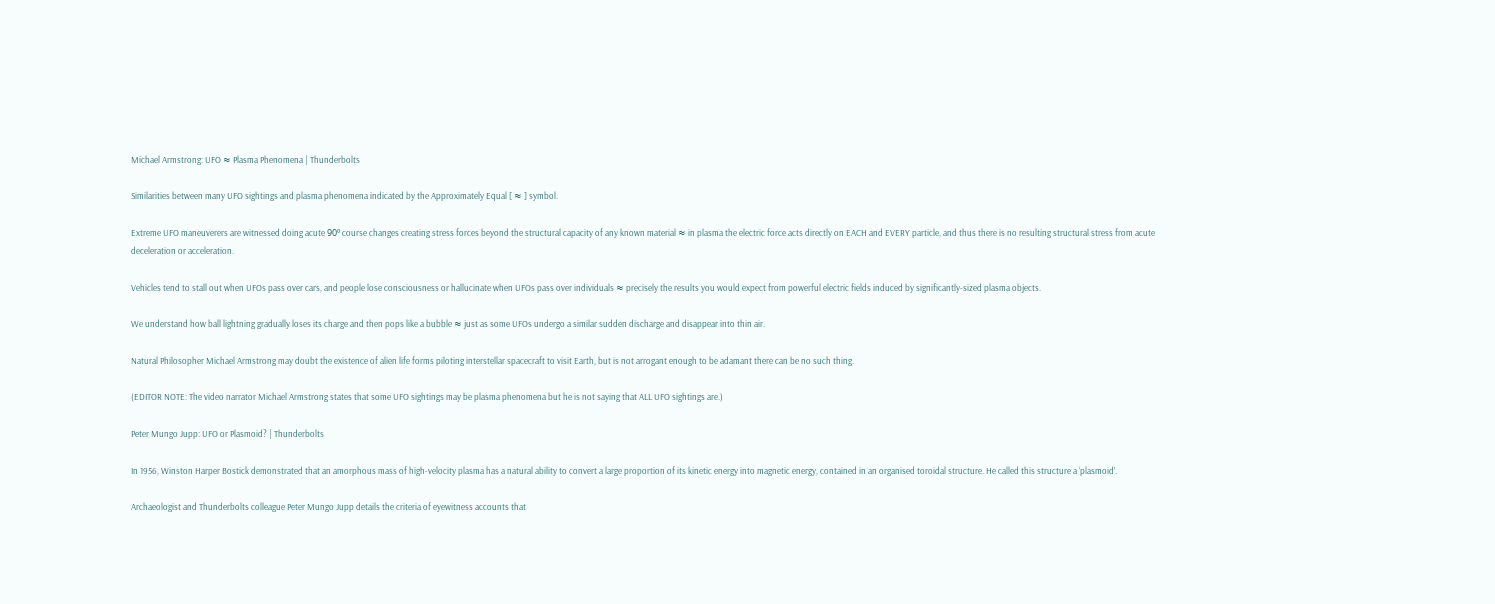Michael Armstrong: UFO ≈ Plasma Phenomena | Thunderbolts

Similarities between many UFO sightings and plasma phenomena indicated by the Approximately Equal [ ≈ ] symbol.

Extreme UFO maneuverers are witnessed doing acute 90º course changes creating stress forces beyond the structural capacity of any known material ≈ in plasma the electric force acts directly on EACH and EVERY particle, and thus there is no resulting structural stress from acute deceleration or acceleration.

Vehicles tend to stall out when UFOs pass over cars, and people lose consciousness or hallucinate when UFOs pass over individuals ≈ precisely the results you would expect from powerful electric fields induced by significantly-sized plasma objects.

We understand how ball lightning gradually loses its charge and then pops like a bubble ≈ just as some UFOs undergo a similar sudden discharge and disappear into thin air.

Natural Philosopher Michael Armstrong may doubt the existence of alien life forms piloting interstellar spacecraft to visit Earth, but is not arrogant enough to be adamant there can be no such thing.

(EDITOR NOTE: The video narrator Michael Armstrong states that some UFO sightings may be plasma phenomena but he is not saying that ALL UFO sightings are.)

Peter Mungo Jupp: UFO or Plasmoid? | Thunderbolts

In 1956, Winston Harper Bostick demonstrated that an amorphous mass of high-velocity plasma has a natural ability to convert a large proportion of its kinetic energy into magnetic energy, contained in an organised toroidal structure. He called this structure a ‘plasmoid’.

Archaeologist and Thunderbolts colleague Peter Mungo Jupp details the criteria of eyewitness accounts that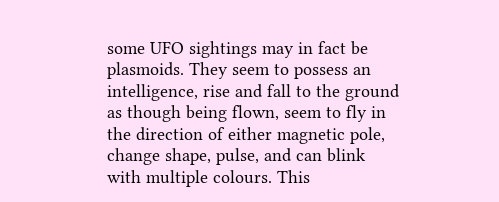some UFO sightings may in fact be plasmoids. They seem to possess an intelligence, rise and fall to the ground as though being flown, seem to fly in the direction of either magnetic pole, change shape, pulse, and can blink with multiple colours. This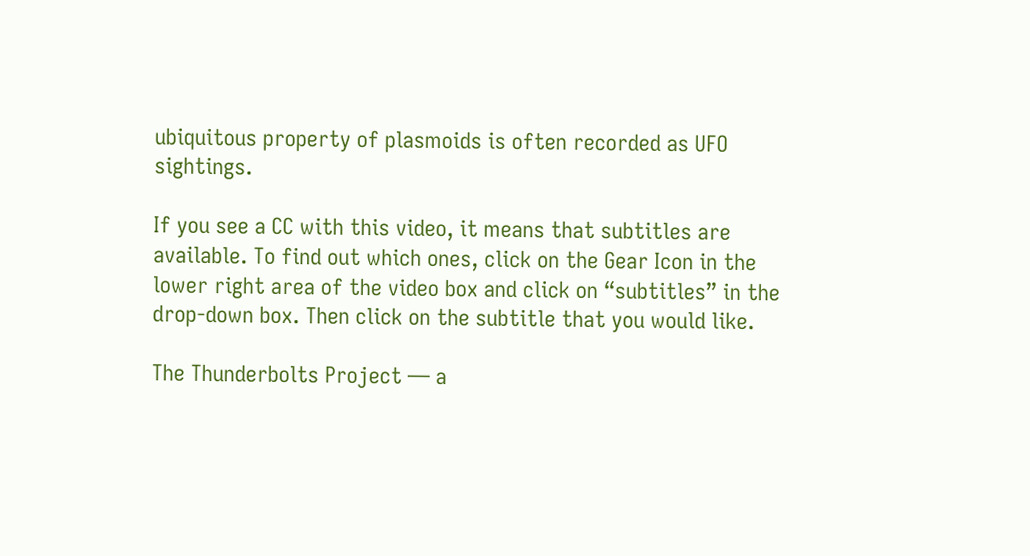ubiquitous property of plasmoids is often recorded as UFO sightings.

If you see a CC with this video, it means that subtitles are available. To find out which ones, click on the Gear Icon in the lower right area of the video box and click on “subtitles” in the drop-down box. Then click on the subtitle that you would like.

The Thunderbolts Project — a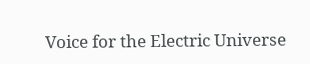Voice for the Electric Universe